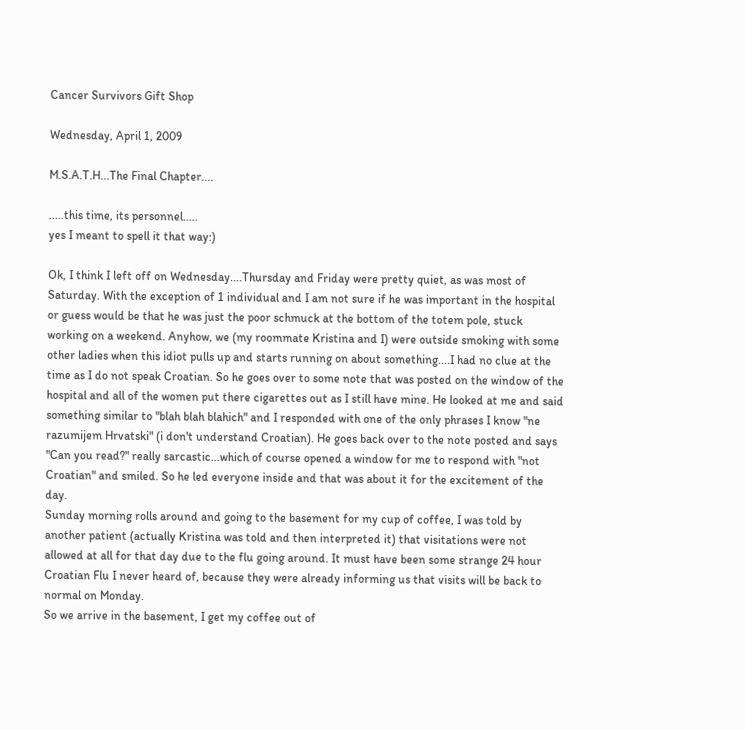Cancer Survivors Gift Shop

Wednesday, April 1, 2009

M.S.A.T.H...The Final Chapter....

.....this time, its personnel.....
yes I meant to spell it that way:)

Ok, I think I left off on Wednesday....Thursday and Friday were pretty quiet, as was most of Saturday. With the exception of 1 individual and I am not sure if he was important in the hospital or guess would be that he was just the poor schmuck at the bottom of the totem pole, stuck working on a weekend. Anyhow, we (my roommate Kristina and I) were outside smoking with some other ladies when this idiot pulls up and starts running on about something....I had no clue at the time as I do not speak Croatian. So he goes over to some note that was posted on the window of the hospital and all of the women put there cigarettes out as I still have mine. He looked at me and said something similar to "blah blah blahich" and I responded with one of the only phrases I know "ne razumijem Hrvatski" (i don't understand Croatian). He goes back over to the note posted and says "Can you read?" really sarcastic...which of course opened a window for me to respond with "not Croatian" and smiled. So he led everyone inside and that was about it for the excitement of the day.
Sunday morning rolls around and going to the basement for my cup of coffee, I was told by another patient (actually Kristina was told and then interpreted it) that visitations were not allowed at all for that day due to the flu going around. It must have been some strange 24 hour Croatian Flu I never heard of, because they were already informing us that visits will be back to normal on Monday.
So we arrive in the basement, I get my coffee out of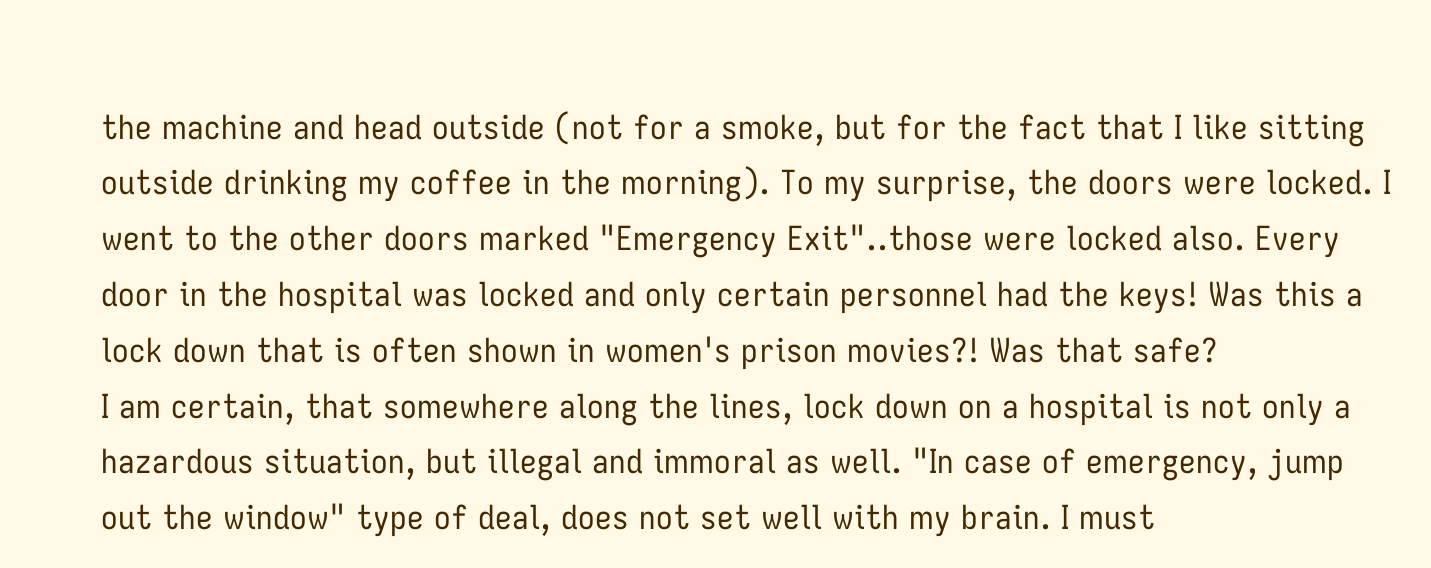the machine and head outside (not for a smoke, but for the fact that I like sitting outside drinking my coffee in the morning). To my surprise, the doors were locked. I went to the other doors marked "Emergency Exit"..those were locked also. Every door in the hospital was locked and only certain personnel had the keys! Was this a lock down that is often shown in women's prison movies?! Was that safe?
I am certain, that somewhere along the lines, lock down on a hospital is not only a hazardous situation, but illegal and immoral as well. "In case of emergency, jump out the window" type of deal, does not set well with my brain. I must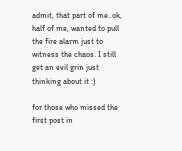admit, that part of me..ok, half of me, wanted to pull the fire alarm just to witness the chaos. I still get an evil grin just thinking about it :)

for those who missed the first post in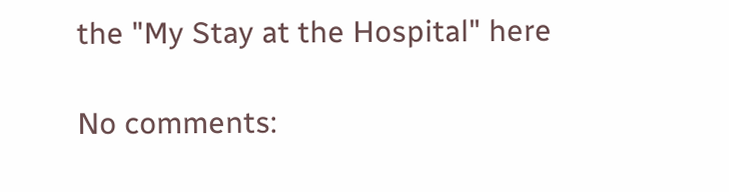the "My Stay at the Hospital" here

No comments: